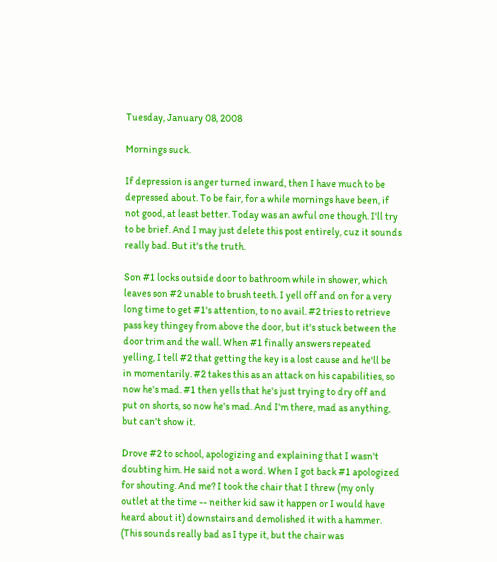Tuesday, January 08, 2008

Mornings suck.

If depression is anger turned inward, then I have much to be depressed about. To be fair, for a while mornings have been, if not good, at least better. Today was an awful one though. I'll try to be brief. And I may just delete this post entirely, cuz it sounds really bad. But it's the truth.

Son #1 locks outside door to bathroom while in shower, which leaves son #2 unable to brush teeth. I yell off and on for a very long time to get #1's attention, to no avail. #2 tries to retrieve pass key thingey from above the door, but it's stuck between the door trim and the wall. When #1 finally answers repeated yelling, I tell #2 that getting the key is a lost cause and he'll be in momentarily. #2 takes this as an attack on his capabilities, so now he's mad. #1 then yells that he's just trying to dry off and put on shorts, so now he's mad. And I'm there, mad as anything, but can't show it.

Drove #2 to school, apologizing and explaining that I wasn't doubting him. He said not a word. When I got back #1 apologized for shouting. And me? I took the chair that I threw (my only outlet at the time -- neither kid saw it happen or I would have heard about it) downstairs and demolished it with a hammer. (This sounds really bad as I type it, but the chair was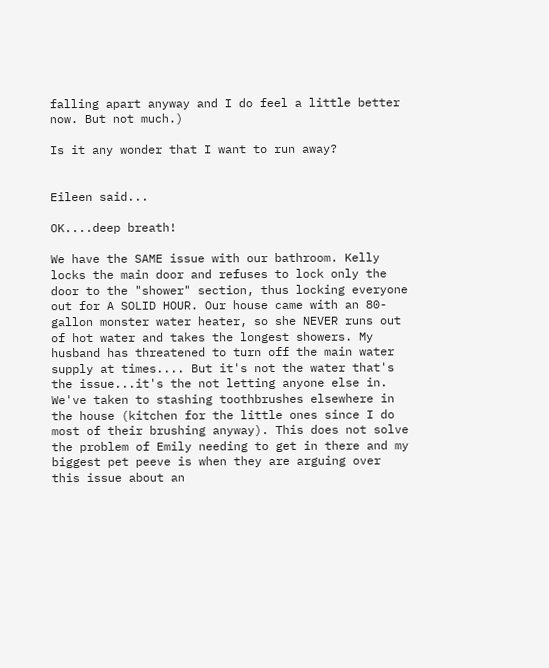falling apart anyway and I do feel a little better now. But not much.)

Is it any wonder that I want to run away?


Eileen said...

OK....deep breath!

We have the SAME issue with our bathroom. Kelly locks the main door and refuses to lock only the door to the "shower" section, thus locking everyone out for A SOLID HOUR. Our house came with an 80-gallon monster water heater, so she NEVER runs out of hot water and takes the longest showers. My husband has threatened to turn off the main water supply at times.... But it's not the water that's the issue...it's the not letting anyone else in. We've taken to stashing toothbrushes elsewhere in the house (kitchen for the little ones since I do most of their brushing anyway). This does not solve the problem of Emily needing to get in there and my biggest pet peeve is when they are arguing over this issue about an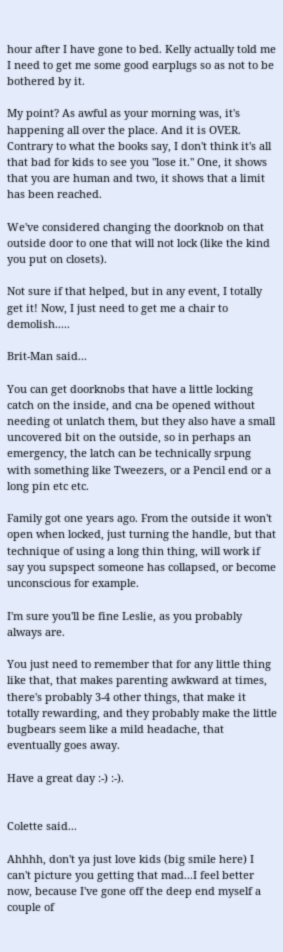hour after I have gone to bed. Kelly actually told me I need to get me some good earplugs so as not to be bothered by it.

My point? As awful as your morning was, it's happening all over the place. And it is OVER. Contrary to what the books say, I don't think it's all that bad for kids to see you "lose it." One, it shows that you are human and two, it shows that a limit has been reached.

We've considered changing the doorknob on that outside door to one that will not lock (like the kind you put on closets).

Not sure if that helped, but in any event, I totally get it! Now, I just need to get me a chair to demolish.....

Brit-Man said...

You can get doorknobs that have a little locking catch on the inside, and cna be opened without needing ot unlatch them, but they also have a small uncovered bit on the outside, so in perhaps an emergency, the latch can be technically srpung with something like Tweezers, or a Pencil end or a long pin etc etc.

Family got one years ago. From the outside it won't open when locked, just turning the handle, but that technique of using a long thin thing, will work if say you supspect someone has collapsed, or become unconscious for example.

I'm sure you'll be fine Leslie, as you probably always are.

You just need to remember that for any little thing like that, that makes parenting awkward at times, there's probably 3-4 other things, that make it totally rewarding, and they probably make the little bugbears seem like a mild headache, that eventually goes away.

Have a great day :-) :-).


Colette said...

Ahhhh, don't ya just love kids (big smile here) I can't picture you getting that mad...I feel better now, because I've gone off the deep end myself a couple of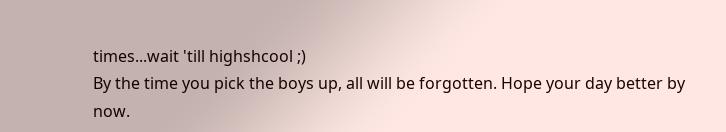times...wait 'till highshcool ;)
By the time you pick the boys up, all will be forgotten. Hope your day better by now.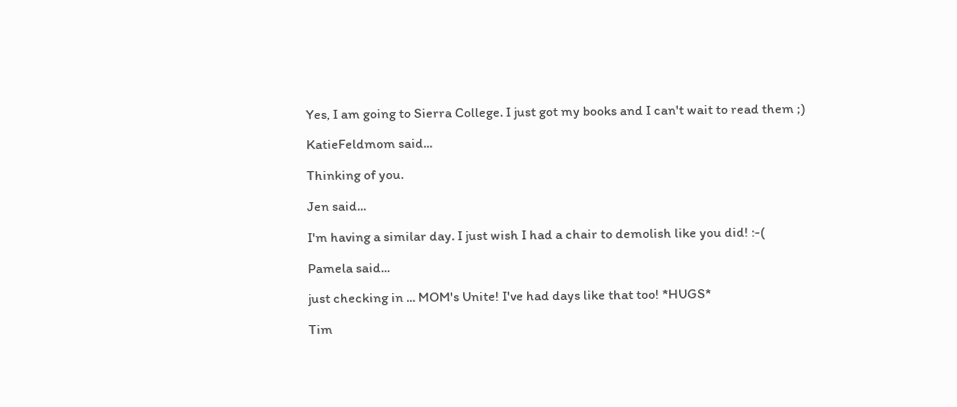Yes, I am going to Sierra College. I just got my books and I can't wait to read them ;)

KatieFeldmom said...

Thinking of you.

Jen said...

I'm having a similar day. I just wish I had a chair to demolish like you did! :-(

Pamela said...

just checking in ... MOM's Unite! I've had days like that too! *HUGS*

Tim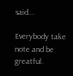said...

Everybody take note and be greatful.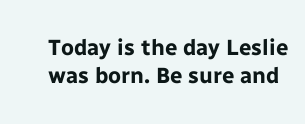Today is the day Leslie was born. Be sure and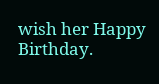wish her Happy Birthday.